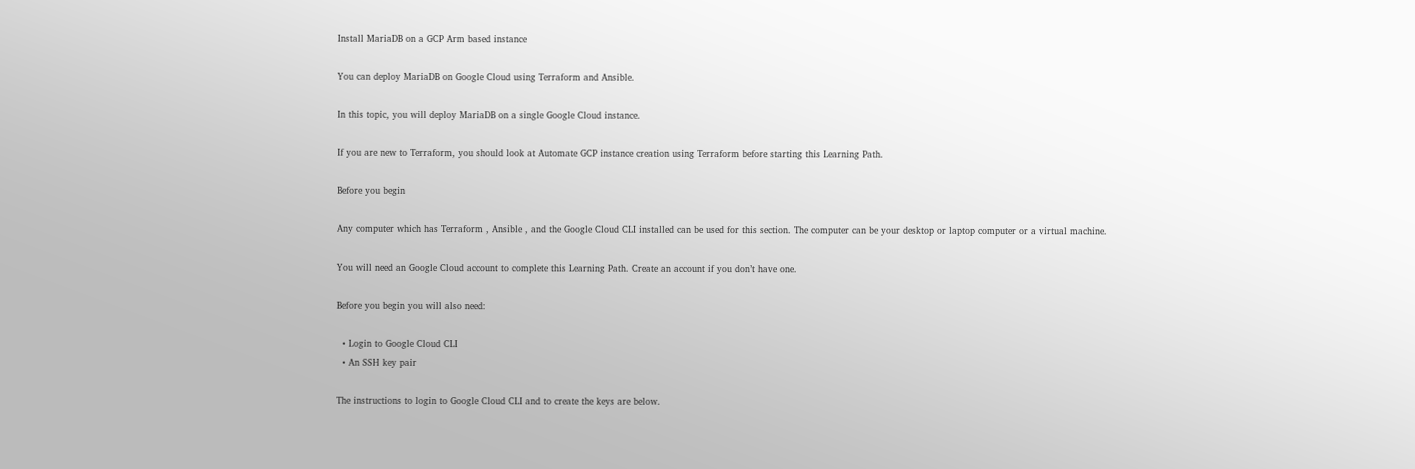Install MariaDB on a GCP Arm based instance

You can deploy MariaDB on Google Cloud using Terraform and Ansible.

In this topic, you will deploy MariaDB on a single Google Cloud instance.

If you are new to Terraform, you should look at Automate GCP instance creation using Terraform before starting this Learning Path.

Before you begin

Any computer which has Terraform , Ansible , and the Google Cloud CLI installed can be used for this section. The computer can be your desktop or laptop computer or a virtual machine.

You will need an Google Cloud account to complete this Learning Path. Create an account if you don’t have one.

Before you begin you will also need:

  • Login to Google Cloud CLI
  • An SSH key pair

The instructions to login to Google Cloud CLI and to create the keys are below.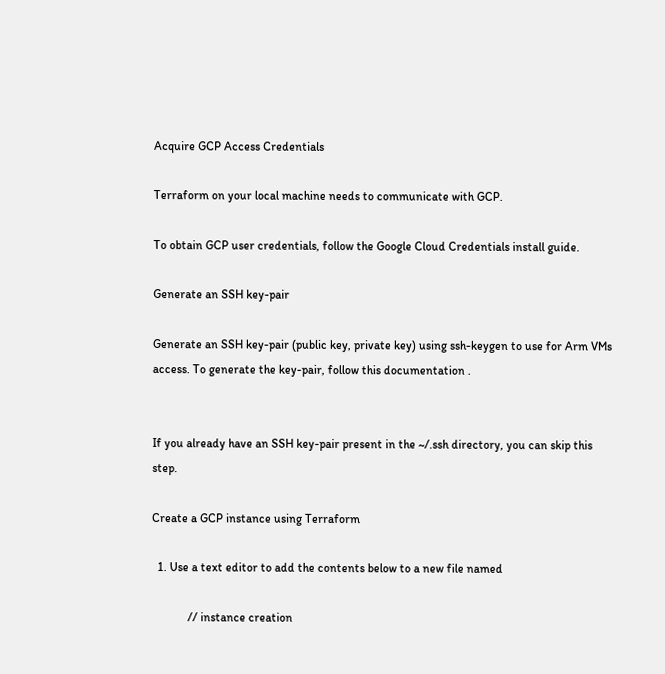Acquire GCP Access Credentials

Terraform on your local machine needs to communicate with GCP.

To obtain GCP user credentials, follow the Google Cloud Credentials install guide.

Generate an SSH key-pair

Generate an SSH key-pair (public key, private key) using ssh-keygen to use for Arm VMs access. To generate the key-pair, follow this documentation .


If you already have an SSH key-pair present in the ~/.ssh directory, you can skip this step.

Create a GCP instance using Terraform

  1. Use a text editor to add the contents below to a new file named

            // instance creation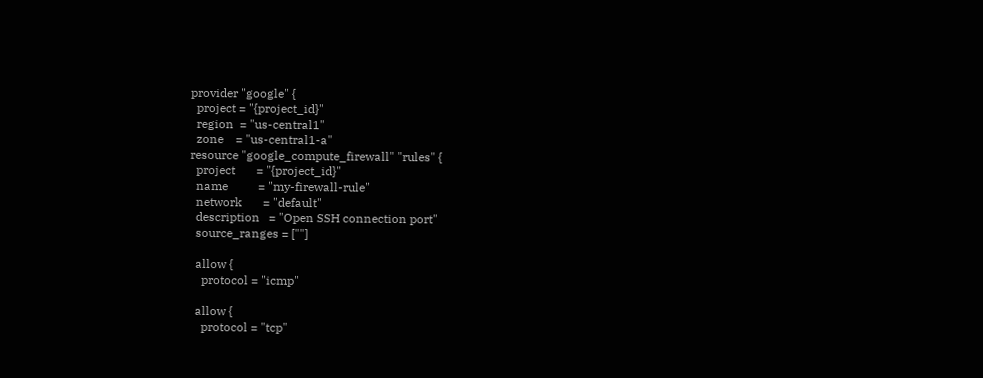provider "google" {
  project = "{project_id}"
  region  = "us-central1"
  zone    = "us-central1-a"
resource "google_compute_firewall" "rules" {
  project       = "{project_id}"
  name          = "my-firewall-rule"
  network       = "default"
  description   = "Open SSH connection port"
  source_ranges = [""]

  allow {
    protocol = "icmp"

  allow {
    protocol = "tcp"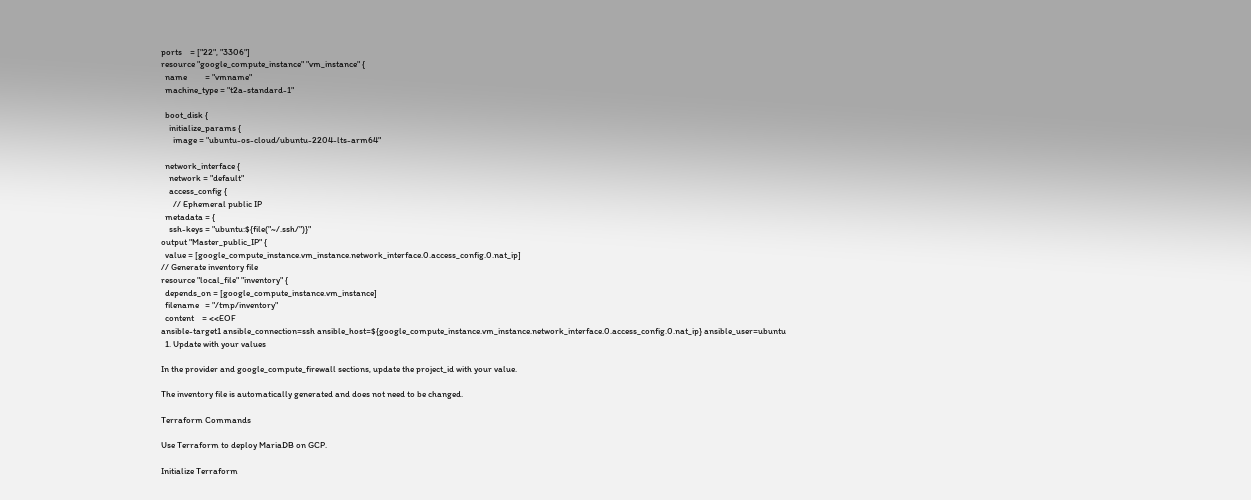ports    = ["22", "3306"]
resource "google_compute_instance" "vm_instance" {
  name         = "vmname"
  machine_type = "t2a-standard-1"

  boot_disk {
    initialize_params {
      image = "ubuntu-os-cloud/ubuntu-2204-lts-arm64"

  network_interface {
    network = "default"
    access_config {
      // Ephemeral public IP
  metadata = {
    ssh-keys = "ubuntu:${file("~/.ssh/")}"
output "Master_public_IP" {
  value = [google_compute_instance.vm_instance.network_interface.0.access_config.0.nat_ip]
// Generate inventory file
resource "local_file" "inventory" {
  depends_on = [google_compute_instance.vm_instance]
  filename   = "/tmp/inventory"
  content    = <<EOF
ansible-target1 ansible_connection=ssh ansible_host=${google_compute_instance.vm_instance.network_interface.0.access_config.0.nat_ip} ansible_user=ubuntu
  1. Update with your values

In the provider and google_compute_firewall sections, update the project_id with your value.

The inventory file is automatically generated and does not need to be changed.

Terraform Commands

Use Terraform to deploy MariaDB on GCP.

Initialize Terraform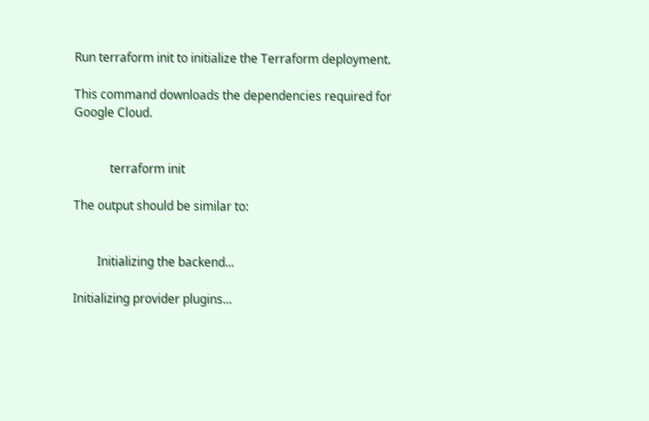Run terraform init to initialize the Terraform deployment.

This command downloads the dependencies required for Google Cloud.


            terraform init

The output should be similar to:


        Initializing the backend...

Initializing provider plugins...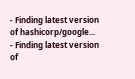- Finding latest version of hashicorp/google...
- Finding latest version of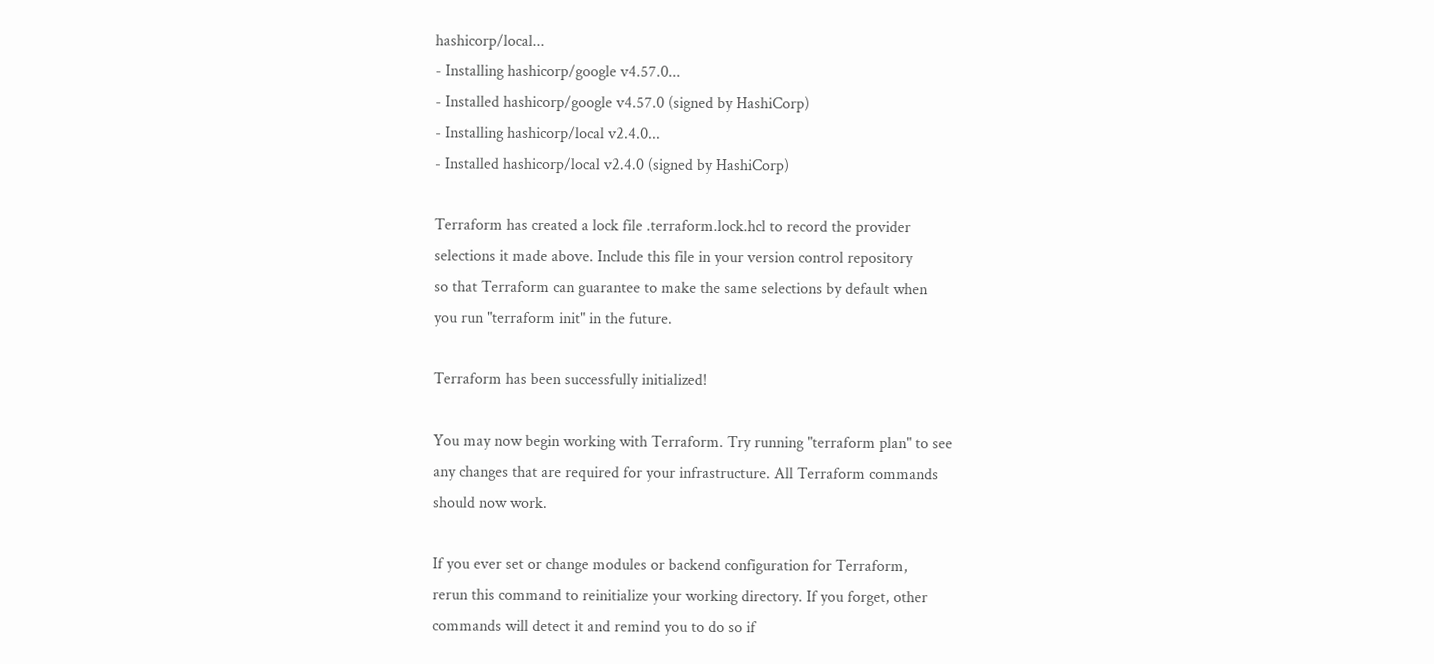hashicorp/local...
- Installing hashicorp/google v4.57.0...
- Installed hashicorp/google v4.57.0 (signed by HashiCorp)
- Installing hashicorp/local v2.4.0...
- Installed hashicorp/local v2.4.0 (signed by HashiCorp)

Terraform has created a lock file .terraform.lock.hcl to record the provider
selections it made above. Include this file in your version control repository
so that Terraform can guarantee to make the same selections by default when
you run "terraform init" in the future.

Terraform has been successfully initialized!

You may now begin working with Terraform. Try running "terraform plan" to see
any changes that are required for your infrastructure. All Terraform commands
should now work.

If you ever set or change modules or backend configuration for Terraform,
rerun this command to reinitialize your working directory. If you forget, other
commands will detect it and remind you to do so if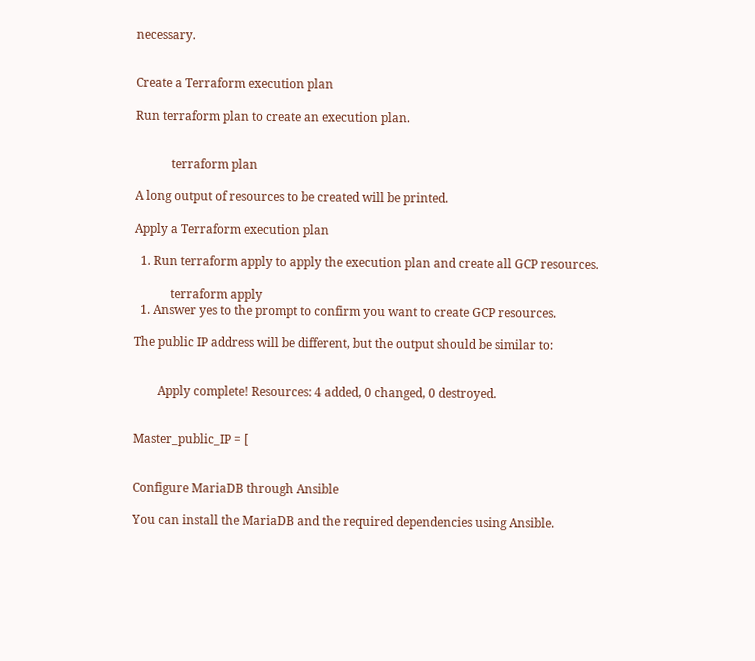necessary.


Create a Terraform execution plan

Run terraform plan to create an execution plan.


            terraform plan

A long output of resources to be created will be printed.

Apply a Terraform execution plan

  1. Run terraform apply to apply the execution plan and create all GCP resources.

            terraform apply
  1. Answer yes to the prompt to confirm you want to create GCP resources.

The public IP address will be different, but the output should be similar to:


        Apply complete! Resources: 4 added, 0 changed, 0 destroyed.


Master_public_IP = [


Configure MariaDB through Ansible

You can install the MariaDB and the required dependencies using Ansible.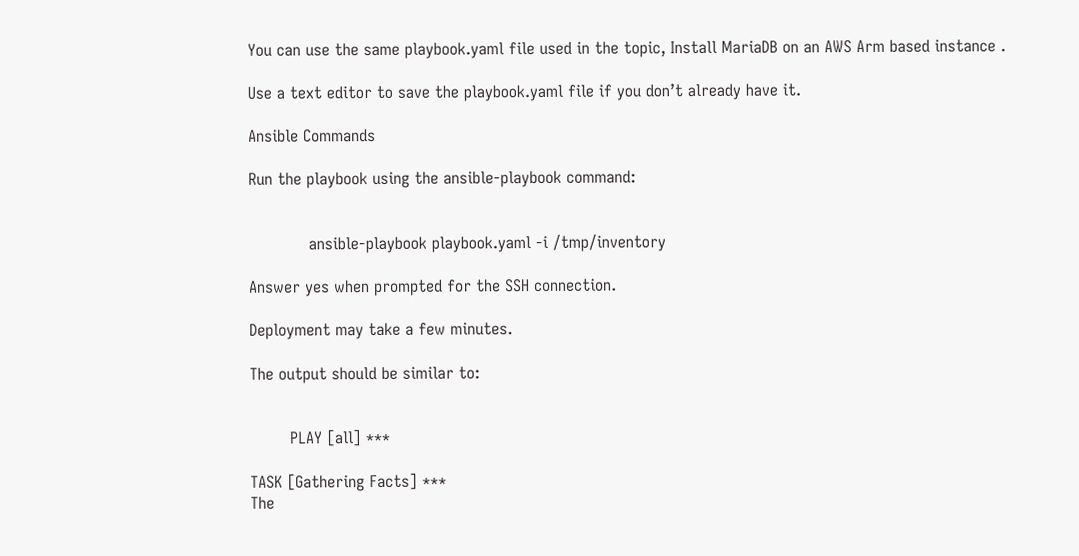You can use the same playbook.yaml file used in the topic, Install MariaDB on an AWS Arm based instance .

Use a text editor to save the playbook.yaml file if you don’t already have it.

Ansible Commands

Run the playbook using the ansible-playbook command:


            ansible-playbook playbook.yaml -i /tmp/inventory

Answer yes when prompted for the SSH connection.

Deployment may take a few minutes.

The output should be similar to:


        PLAY [all] ***

TASK [Gathering Facts] ***
The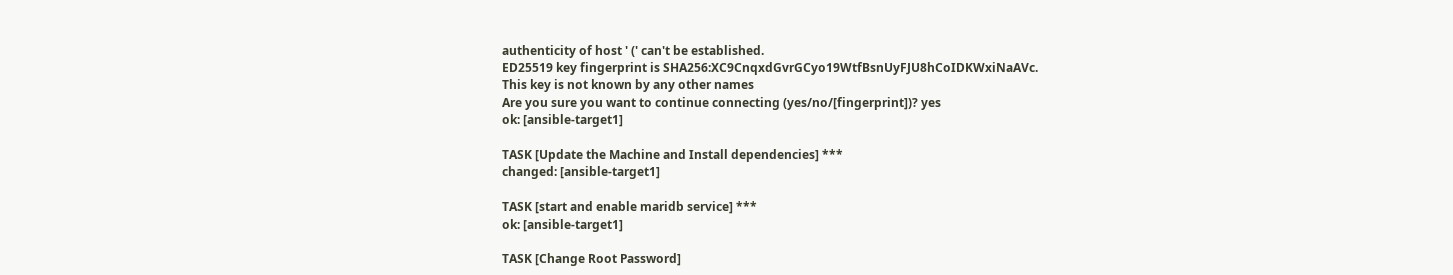authenticity of host ' (' can't be established.
ED25519 key fingerprint is SHA256:XC9CnqxdGvrGCyo19WtfBsnUyFJU8hCoIDKWxiNaAVc.
This key is not known by any other names
Are you sure you want to continue connecting (yes/no/[fingerprint])? yes
ok: [ansible-target1]

TASK [Update the Machine and Install dependencies] ***
changed: [ansible-target1]

TASK [start and enable maridb service] ***
ok: [ansible-target1]

TASK [Change Root Password]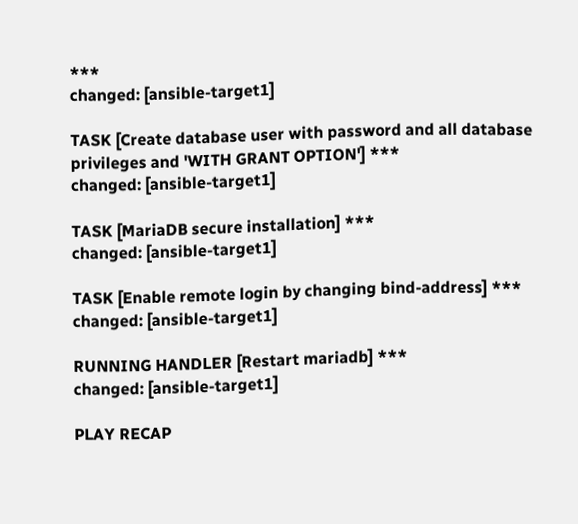***
changed: [ansible-target1]

TASK [Create database user with password and all database privileges and 'WITH GRANT OPTION'] ***
changed: [ansible-target1]

TASK [MariaDB secure installation] ***
changed: [ansible-target1]

TASK [Enable remote login by changing bind-address] ***
changed: [ansible-target1]

RUNNING HANDLER [Restart mariadb] ***
changed: [ansible-target1]

PLAY RECAP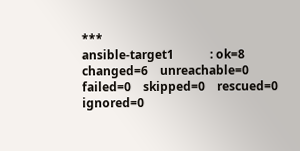***
ansible-target1            : ok=8    changed=6    unreachable=0    failed=0    skipped=0    rescued=0    ignored=0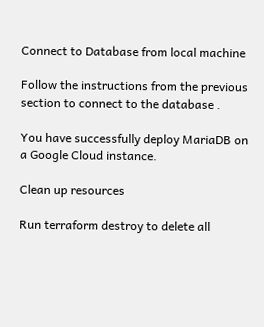Connect to Database from local machine

Follow the instructions from the previous section to connect to the database .

You have successfully deploy MariaDB on a Google Cloud instance.

Clean up resources

Run terraform destroy to delete all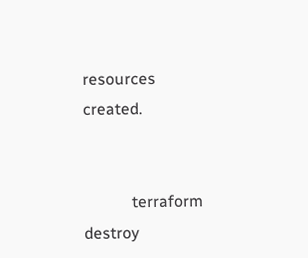resources created.


            terraform destroy